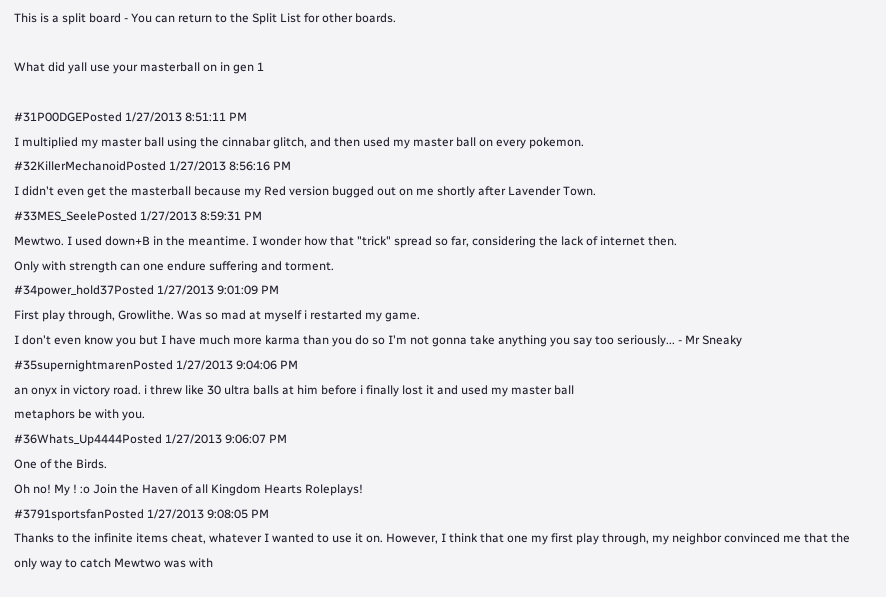This is a split board - You can return to the Split List for other boards.

What did yall use your masterball on in gen 1

#31P00DGEPosted 1/27/2013 8:51:11 PM
I multiplied my master ball using the cinnabar glitch, and then used my master ball on every pokemon.
#32KillerMechanoidPosted 1/27/2013 8:56:16 PM
I didn't even get the masterball because my Red version bugged out on me shortly after Lavender Town.
#33MES_SeelePosted 1/27/2013 8:59:31 PM
Mewtwo. I used down+B in the meantime. I wonder how that "trick" spread so far, considering the lack of internet then.
Only with strength can one endure suffering and torment.
#34power_hold37Posted 1/27/2013 9:01:09 PM
First play through, Growlithe. Was so mad at myself i restarted my game.
I don't even know you but I have much more karma than you do so I'm not gonna take anything you say too seriously... - Mr Sneaky
#35supernightmarenPosted 1/27/2013 9:04:06 PM
an onyx in victory road. i threw like 30 ultra balls at him before i finally lost it and used my master ball
metaphors be with you.
#36Whats_Up4444Posted 1/27/2013 9:06:07 PM
One of the Birds.
Oh no! My ! :o Join the Haven of all Kingdom Hearts Roleplays!
#3791sportsfanPosted 1/27/2013 9:08:05 PM
Thanks to the infinite items cheat, whatever I wanted to use it on. However, I think that one my first play through, my neighbor convinced me that the only way to catch Mewtwo was with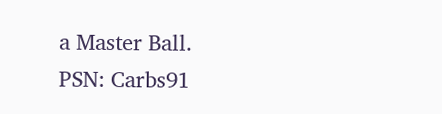a Master Ball.
PSN: Carbs91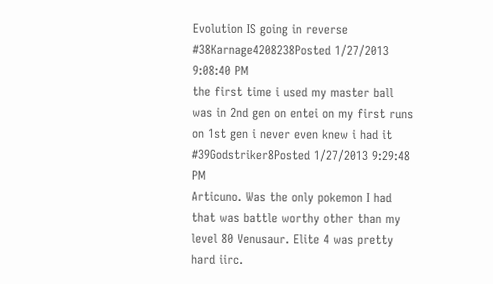Evolution IS going in reverse
#38Karnage4208238Posted 1/27/2013 9:08:40 PM
the first time i used my master ball was in 2nd gen on entei on my first runs on 1st gen i never even knew i had it
#39Godstriker8Posted 1/27/2013 9:29:48 PM
Articuno. Was the only pokemon I had that was battle worthy other than my level 80 Venusaur. Elite 4 was pretty hard iirc.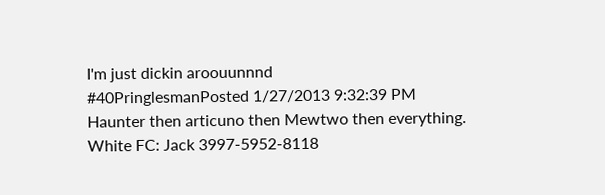I'm just dickin aroouunnnd
#40PringlesmanPosted 1/27/2013 9:32:39 PM
Haunter then articuno then Mewtwo then everything.
White FC: Jack 3997-5952-8118